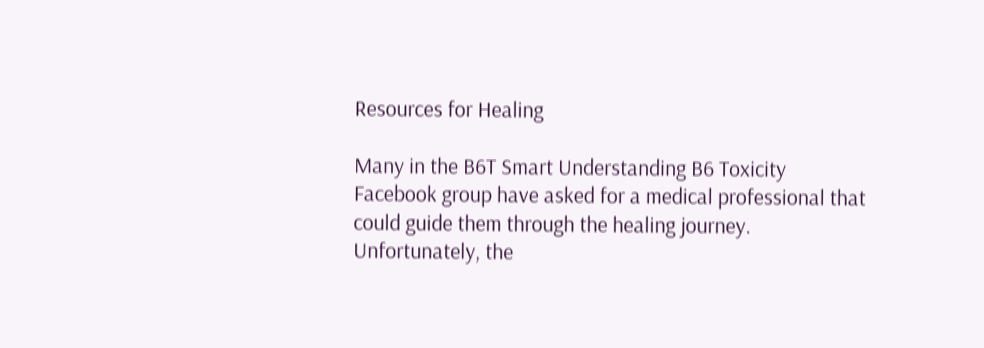Resources for Healing

Many in the B6T Smart Understanding B6 Toxicity Facebook group have asked for a medical professional that could guide them through the healing journey. Unfortunately, the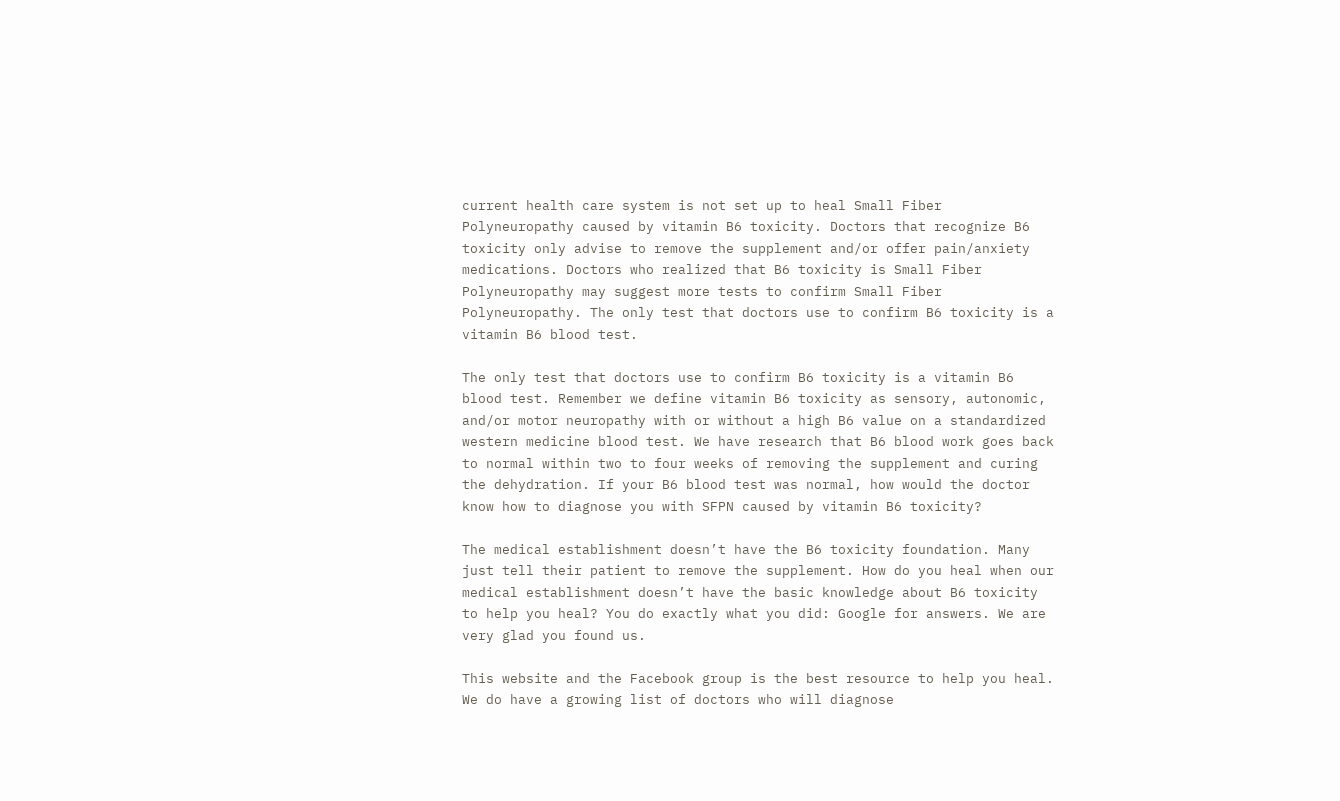current health care system is not set up to heal Small Fiber Polyneuropathy caused by vitamin B6 toxicity. Doctors that recognize B6 toxicity only advise to remove the supplement and/or offer pain/anxiety medications. Doctors who realized that B6 toxicity is Small Fiber Polyneuropathy may suggest more tests to confirm Small Fiber Polyneuropathy. The only test that doctors use to confirm B6 toxicity is a vitamin B6 blood test.

The only test that doctors use to confirm B6 toxicity is a vitamin B6 blood test. Remember we define vitamin B6 toxicity as sensory, autonomic, and/or motor neuropathy with or without a high B6 value on a standardized western medicine blood test. We have research that B6 blood work goes back to normal within two to four weeks of removing the supplement and curing the dehydration. If your B6 blood test was normal, how would the doctor know how to diagnose you with SFPN caused by vitamin B6 toxicity?

The medical establishment doesn’t have the B6 toxicity foundation. Many just tell their patient to remove the supplement. How do you heal when our medical establishment doesn’t have the basic knowledge about B6 toxicity to help you heal? You do exactly what you did: Google for answers. We are very glad you found us.

This website and the Facebook group is the best resource to help you heal. We do have a growing list of doctors who will diagnose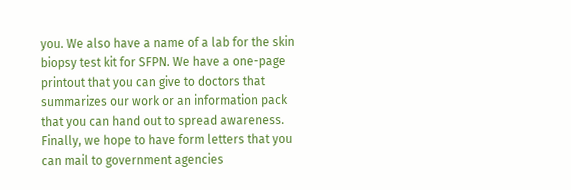you. We also have a name of a lab for the skin biopsy test kit for SFPN. We have a one-page printout that you can give to doctors that summarizes our work or an information pack that you can hand out to spread awareness. Finally, we hope to have form letters that you can mail to government agencies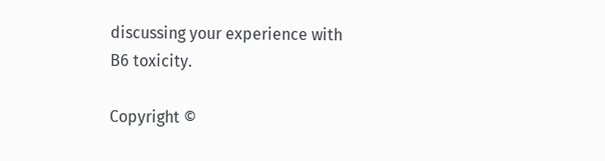discussing your experience with B6 toxicity.

Copyright ©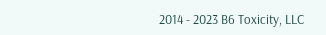2014 - 2023 B6 Toxicity, LLC